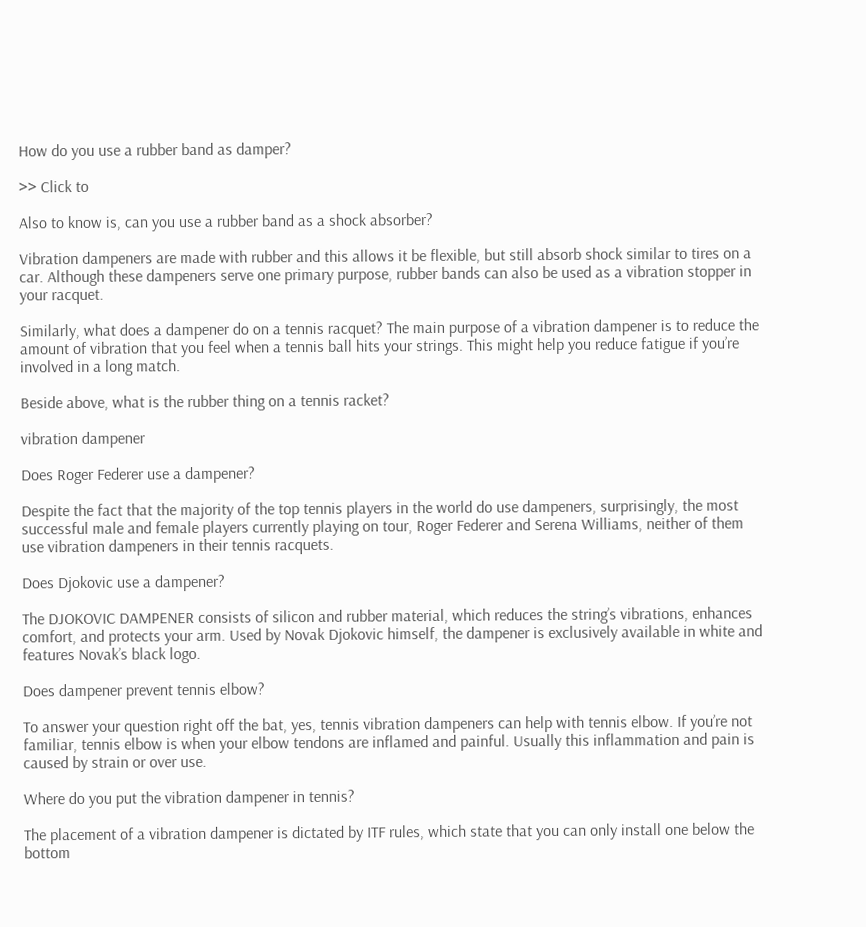How do you use a rubber band as damper?

>> Click to

Also to know is, can you use a rubber band as a shock absorber?

Vibration dampeners are made with rubber and this allows it be flexible, but still absorb shock similar to tires on a car. Although these dampeners serve one primary purpose, rubber bands can also be used as a vibration stopper in your racquet.

Similarly, what does a dampener do on a tennis racquet? The main purpose of a vibration dampener is to reduce the amount of vibration that you feel when a tennis ball hits your strings. This might help you reduce fatigue if you’re involved in a long match.

Beside above, what is the rubber thing on a tennis racket?

vibration dampener

Does Roger Federer use a dampener?

Despite the fact that the majority of the top tennis players in the world do use dampeners, surprisingly, the most successful male and female players currently playing on tour, Roger Federer and Serena Williams, neither of them use vibration dampeners in their tennis racquets.

Does Djokovic use a dampener?

The DJOKOVIC DAMPENER consists of silicon and rubber material, which reduces the string’s vibrations, enhances comfort, and protects your arm. Used by Novak Djokovic himself, the dampener is exclusively available in white and features Novak’s black logo.

Does dampener prevent tennis elbow?

To answer your question right off the bat, yes, tennis vibration dampeners can help with tennis elbow. If you’re not familiar, tennis elbow is when your elbow tendons are inflamed and painful. Usually this inflammation and pain is caused by strain or over use.

Where do you put the vibration dampener in tennis?

The placement of a vibration dampener is dictated by ITF rules, which state that you can only install one below the bottom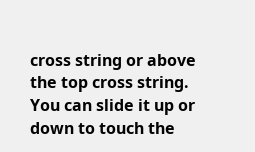cross string or above the top cross string. You can slide it up or down to touch the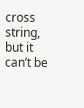cross string, but it can’t be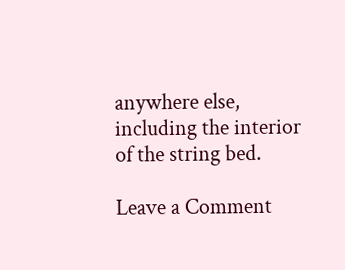anywhere else, including the interior of the string bed.

Leave a Comment